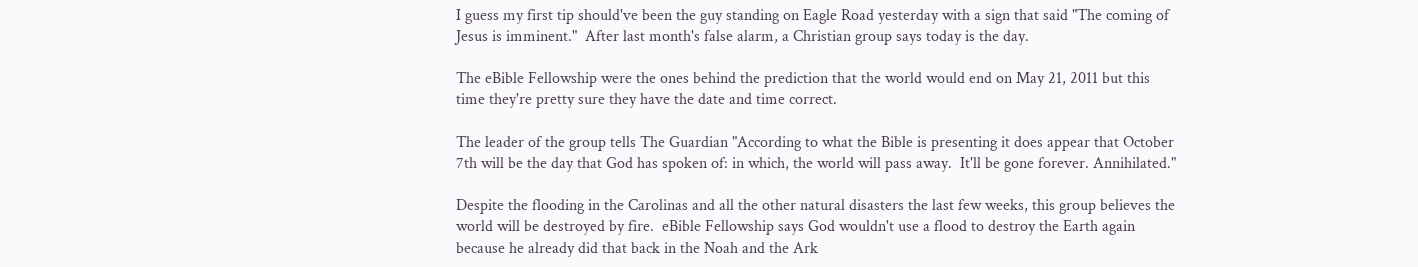I guess my first tip should've been the guy standing on Eagle Road yesterday with a sign that said "The coming of Jesus is imminent."  After last month's false alarm, a Christian group says today is the day.

The eBible Fellowship were the ones behind the prediction that the world would end on May 21, 2011 but this time they're pretty sure they have the date and time correct.

The leader of the group tells The Guardian "According to what the Bible is presenting it does appear that October 7th will be the day that God has spoken of: in which, the world will pass away.  It'll be gone forever. Annihilated."

Despite the flooding in the Carolinas and all the other natural disasters the last few weeks, this group believes the world will be destroyed by fire.  eBible Fellowship says God wouldn't use a flood to destroy the Earth again because he already did that back in the Noah and the Ark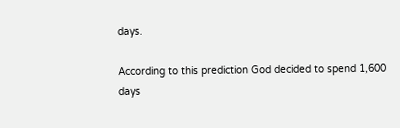days.

According to this prediction God decided to spend 1,600 days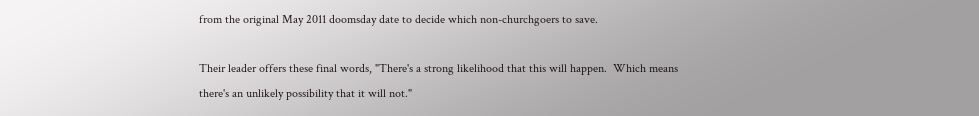from the original May 2011 doomsday date to decide which non-churchgoers to save.

Their leader offers these final words, "There's a strong likelihood that this will happen.  Which means there's an unlikely possibility that it will not."